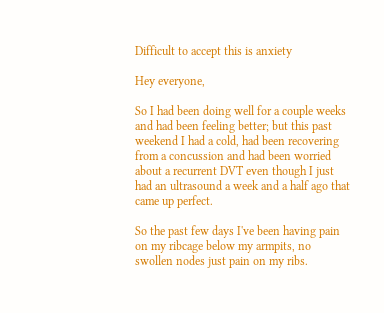Difficult to accept this is anxiety

Hey everyone,

So I had been doing well for a couple weeks and had been feeling better; but this past weekend I had a cold, had been recovering from a concussion and had been worried about a recurrent DVT even though I just had an ultrasound a week and a half ago that came up perfect.

So the past few days I've been having pain on my ribcage below my armpits, no swollen nodes just pain on my ribs.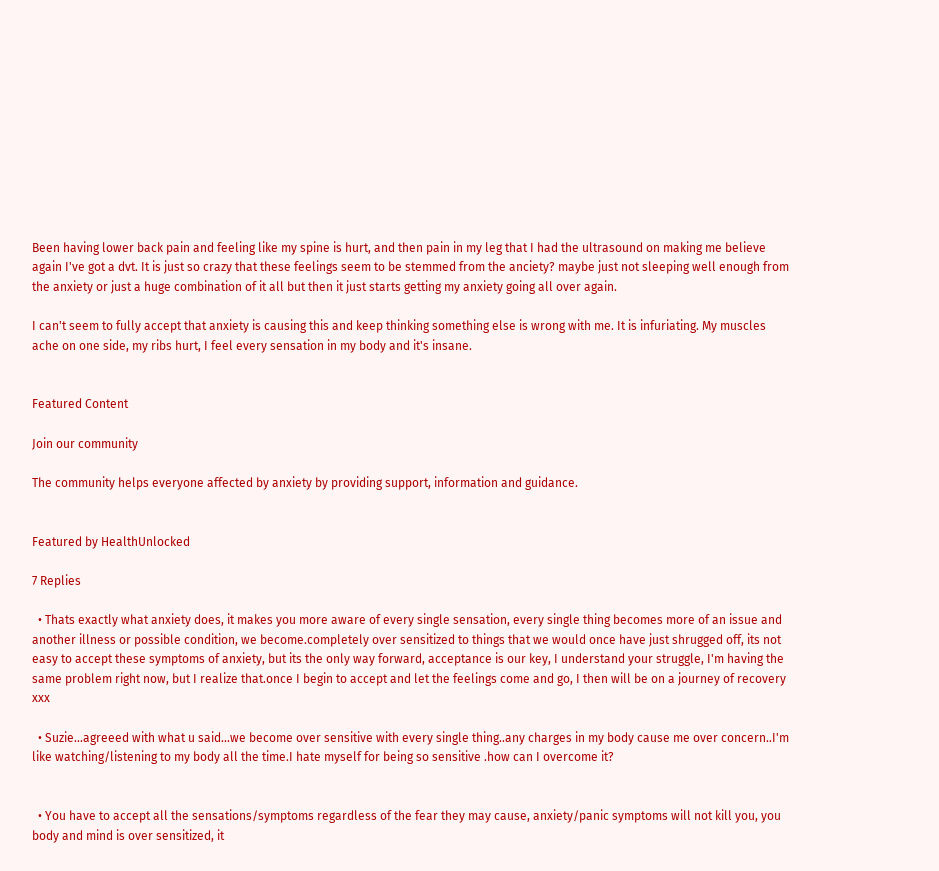Been having lower back pain and feeling like my spine is hurt, and then pain in my leg that I had the ultrasound on making me believe again I've got a dvt. It is just so crazy that these feelings seem to be stemmed from the anciety? maybe just not sleeping well enough from the anxiety or just a huge combination of it all but then it just starts getting my anxiety going all over again.

I can't seem to fully accept that anxiety is causing this and keep thinking something else is wrong with me. It is infuriating. My muscles ache on one side, my ribs hurt, I feel every sensation in my body and it's insane.


Featured Content

Join our community

The community helps everyone affected by anxiety by providing support, information and guidance.


Featured by HealthUnlocked

7 Replies

  • Thats exactly what anxiety does, it makes you more aware of every single sensation, every single thing becomes more of an issue and another illness or possible condition, we become.completely over sensitized to things that we would once have just shrugged off, its not easy to accept these symptoms of anxiety, but its the only way forward, acceptance is our key, I understand your struggle, I'm having the same problem right now, but I realize that.once I begin to accept and let the feelings come and go, I then will be on a journey of recovery xxx

  • Suzie...agreeed with what u said...we become over sensitive with every single thing..any charges in my body cause me over concern..I'm like watching/listening to my body all the time.I hate myself for being so sensitive .how can I overcome it?


  • You have to accept all the sensations/symptoms regardless of the fear they may cause, anxiety/panic symptoms will not kill you, you body and mind is over sensitized, it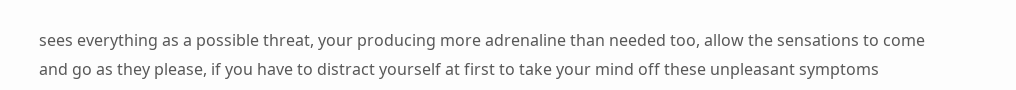sees everything as a possible threat, your producing more adrenaline than needed too, allow the sensations to come and go as they please, if you have to distract yourself at first to take your mind off these unpleasant symptoms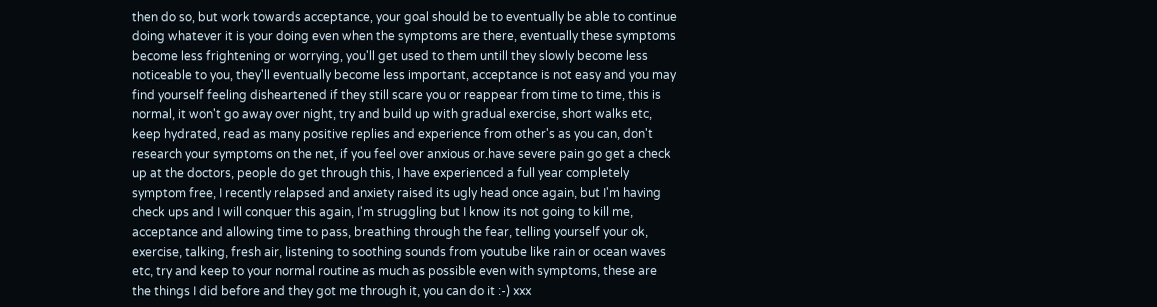then do so, but work towards acceptance, your goal should be to eventually be able to continue doing whatever it is your doing even when the symptoms are there, eventually these symptoms become less frightening or worrying, you'll get used to them untill they slowly become less noticeable to you, they'll eventually become less important, acceptance is not easy and you may find yourself feeling disheartened if they still scare you or reappear from time to time, this is normal, it won't go away over night, try and build up with gradual exercise, short walks etc, keep hydrated, read as many positive replies and experience from other's as you can, don't research your symptoms on the net, if you feel over anxious or.have severe pain go get a check up at the doctors, people do get through this, I have experienced a full year completely symptom free, I recently relapsed and anxiety raised its ugly head once again, but I'm having check ups and I will conquer this again, I'm struggling but I know its not going to kill me, acceptance and allowing time to pass, breathing through the fear, telling yourself your ok, exercise, talking, fresh air, listening to soothing sounds from youtube like rain or ocean waves etc, try and keep to your normal routine as much as possible even with symptoms, these are the things I did before and they got me through it, you can do it :-) xxx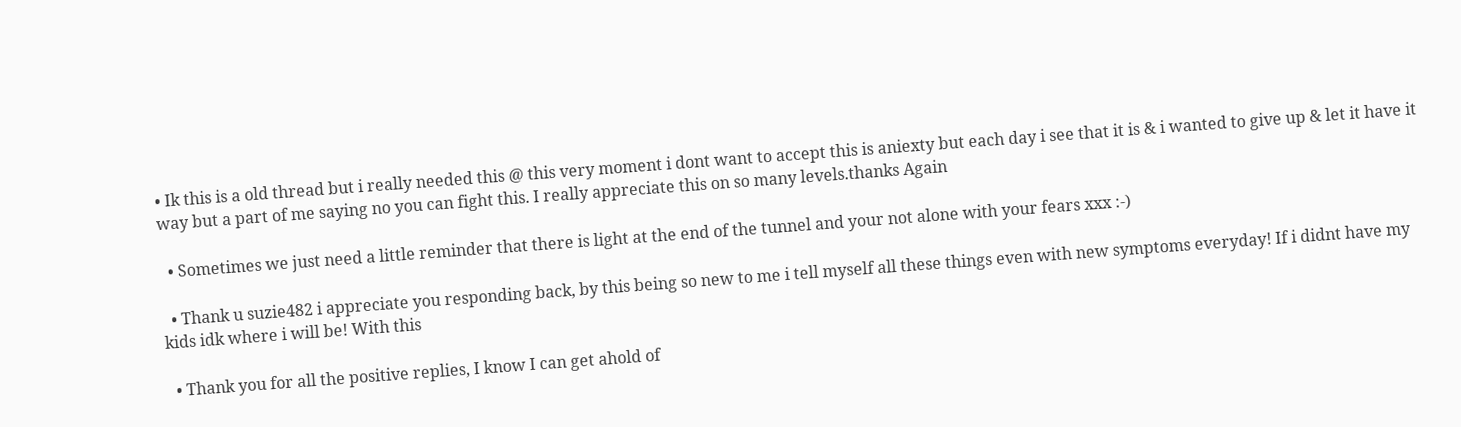• Ik this is a old thread but i really needed this @ this very moment i dont want to accept this is aniexty but each day i see that it is & i wanted to give up & let it have it way but a part of me saying no you can fight this. I really appreciate this on so many levels.thanks Again

  • Sometimes we just need a little reminder that there is light at the end of the tunnel and your not alone with your fears xxx :-)

  • Thank u suzie482 i appreciate you responding back, by this being so new to me i tell myself all these things even with new symptoms everyday! If i didnt have my kids idk where i will be! With this

  • Thank you for all the positive replies, I know I can get ahold of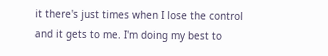it there's just times when I lose the control and it gets to me. I'm doing my best to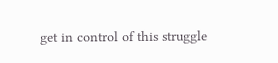get in control of this struggle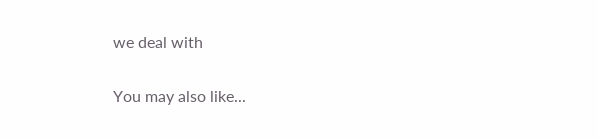we deal with

You may also like...